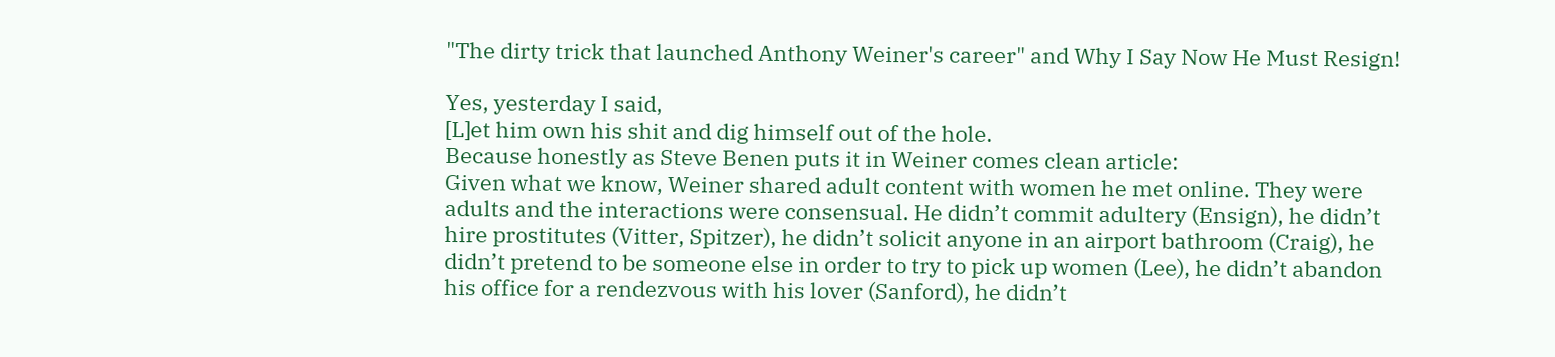"The dirty trick that launched Anthony Weiner's career" and Why I Say Now He Must Resign!

Yes, yesterday I said,
[L]et him own his shit and dig himself out of the hole.
Because honestly as Steve Benen puts it in Weiner comes clean article:
Given what we know, Weiner shared adult content with women he met online. They were adults and the interactions were consensual. He didn’t commit adultery (Ensign), he didn’t hire prostitutes (Vitter, Spitzer), he didn’t solicit anyone in an airport bathroom (Craig), he didn’t pretend to be someone else in order to try to pick up women (Lee), he didn’t abandon his office for a rendezvous with his lover (Sanford), he didn’t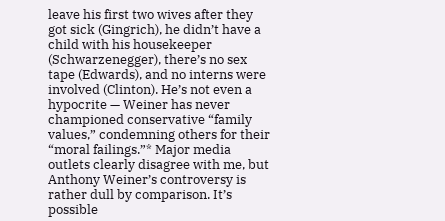leave his first two wives after they got sick (Gingrich), he didn’t have a child with his housekeeper (Schwarzenegger), there’s no sex tape (Edwards), and no interns were involved (Clinton). He’s not even a hypocrite — Weiner has never championed conservative “family values,” condemning others for their “moral failings.”* Major media outlets clearly disagree with me, but Anthony Weiner’s controversy is rather dull by comparison. It’s possible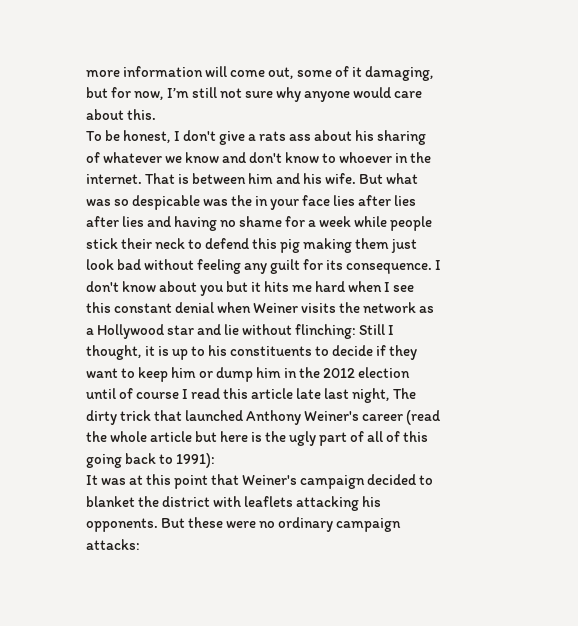more information will come out, some of it damaging, but for now, I’m still not sure why anyone would care about this.
To be honest, I don't give a rats ass about his sharing of whatever we know and don't know to whoever in the internet. That is between him and his wife. But what was so despicable was the in your face lies after lies after lies and having no shame for a week while people stick their neck to defend this pig making them just look bad without feeling any guilt for its consequence. I don't know about you but it hits me hard when I see this constant denial when Weiner visits the network as a Hollywood star and lie without flinching: Still I thought, it is up to his constituents to decide if they want to keep him or dump him in the 2012 election until of course I read this article late last night, The dirty trick that launched Anthony Weiner's career (read the whole article but here is the ugly part of all of this going back to 1991):
It was at this point that Weiner's campaign decided to blanket the district with leaflets attacking his opponents. But these were no ordinary campaign attacks: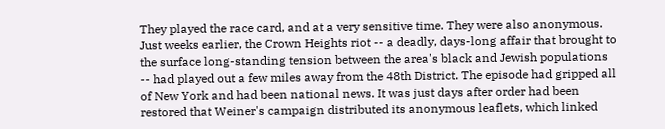They played the race card, and at a very sensitive time. They were also anonymous. Just weeks earlier, the Crown Heights riot -- a deadly, days-long affair that brought to the surface long-standing tension between the area's black and Jewish populations -- had played out a few miles away from the 48th District. The episode had gripped all of New York and had been national news. It was just days after order had been restored that Weiner's campaign distributed its anonymous leaflets, which linked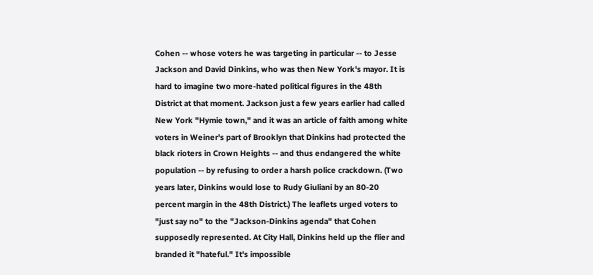Cohen -- whose voters he was targeting in particular -- to Jesse Jackson and David Dinkins, who was then New York's mayor. It is hard to imagine two more-hated political figures in the 48th District at that moment. Jackson just a few years earlier had called New York "Hymie town," and it was an article of faith among white voters in Weiner's part of Brooklyn that Dinkins had protected the black rioters in Crown Heights -- and thus endangered the white population -- by refusing to order a harsh police crackdown. (Two years later, Dinkins would lose to Rudy Giuliani by an 80-20 percent margin in the 48th District.) The leaflets urged voters to "just say no" to the "Jackson-Dinkins agenda" that Cohen supposedly represented. At City Hall, Dinkins held up the flier and branded it "hateful." It's impossible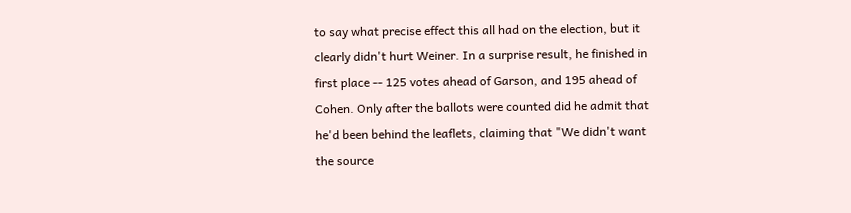to say what precise effect this all had on the election, but it clearly didn't hurt Weiner. In a surprise result, he finished in first place -- 125 votes ahead of Garson, and 195 ahead of Cohen. Only after the ballots were counted did he admit that he'd been behind the leaflets, claiming that "We didn't want the source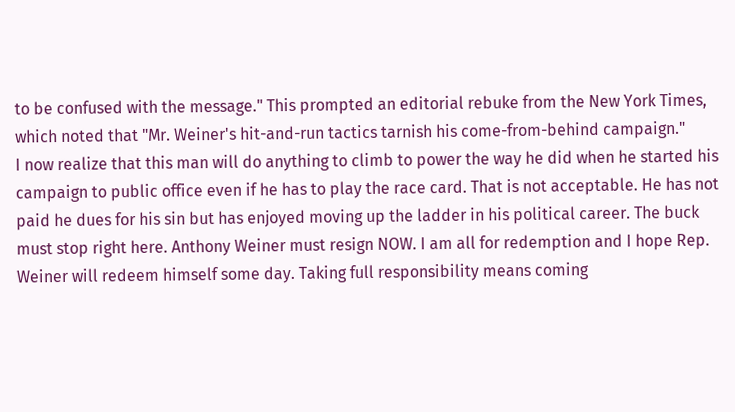to be confused with the message." This prompted an editorial rebuke from the New York Times, which noted that "Mr. Weiner's hit-and-run tactics tarnish his come-from-behind campaign."
I now realize that this man will do anything to climb to power the way he did when he started his campaign to public office even if he has to play the race card. That is not acceptable. He has not paid he dues for his sin but has enjoyed moving up the ladder in his political career. The buck must stop right here. Anthony Weiner must resign NOW. I am all for redemption and I hope Rep. Weiner will redeem himself some day. Taking full responsibility means coming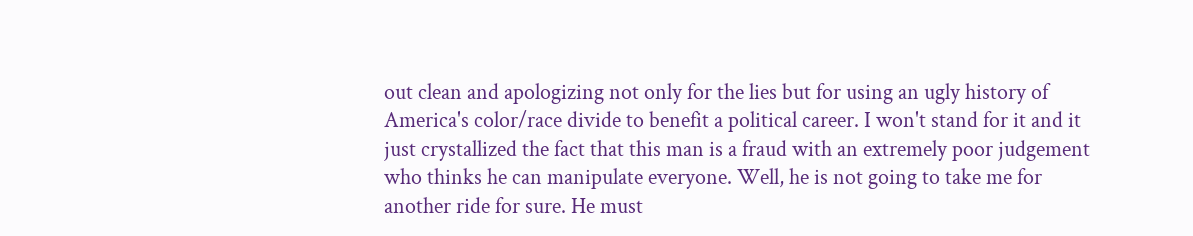out clean and apologizing not only for the lies but for using an ugly history of America's color/race divide to benefit a political career. I won't stand for it and it just crystallized the fact that this man is a fraud with an extremely poor judgement who thinks he can manipulate everyone. Well, he is not going to take me for another ride for sure. He must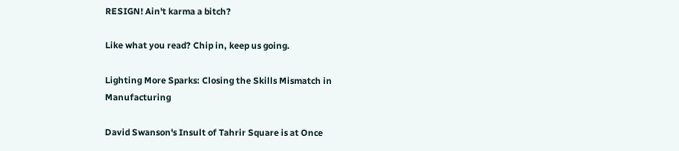RESIGN! Ain't karma a bitch?

Like what you read? Chip in, keep us going.

Lighting More Sparks: Closing the Skills Mismatch in Manufacturing

David Swanson's Insult of Tahrir Square is at Once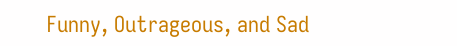Funny, Outrageous, and Sad